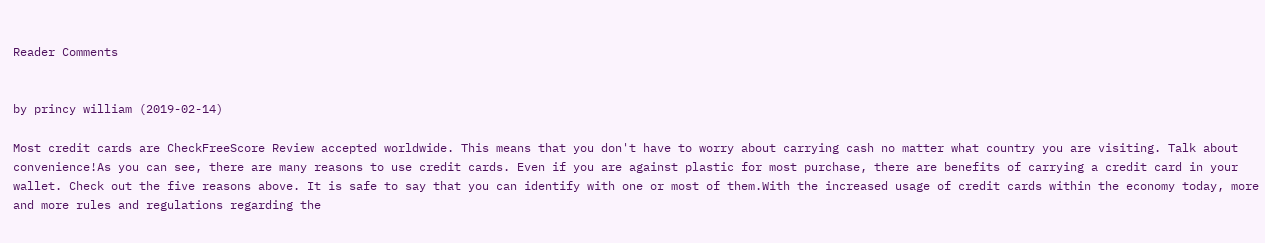Reader Comments


by princy william (2019-02-14)

Most credit cards are CheckFreeScore Review accepted worldwide. This means that you don't have to worry about carrying cash no matter what country you are visiting. Talk about convenience!As you can see, there are many reasons to use credit cards. Even if you are against plastic for most purchase, there are benefits of carrying a credit card in your wallet. Check out the five reasons above. It is safe to say that you can identify with one or most of them.With the increased usage of credit cards within the economy today, more and more rules and regulations regarding the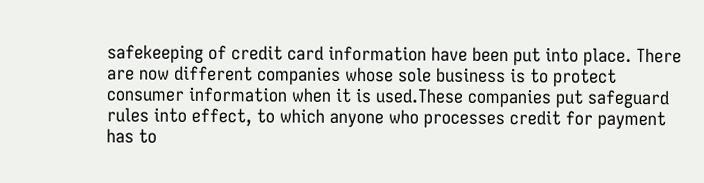safekeeping of credit card information have been put into place. There are now different companies whose sole business is to protect consumer information when it is used.These companies put safeguard rules into effect, to which anyone who processes credit for payment has to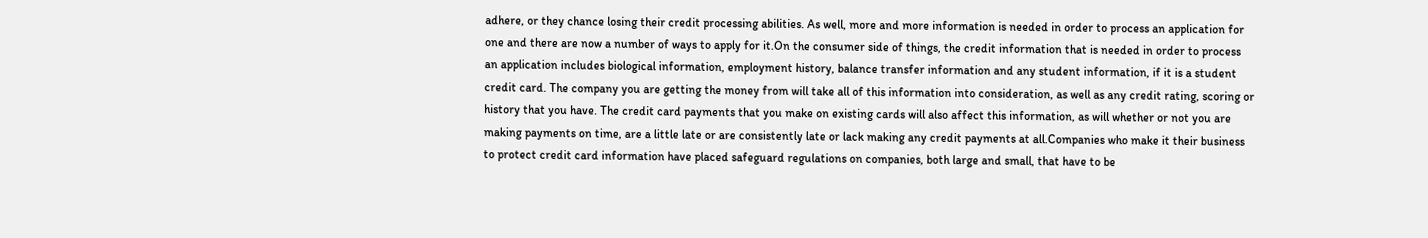adhere, or they chance losing their credit processing abilities. As well, more and more information is needed in order to process an application for one and there are now a number of ways to apply for it.On the consumer side of things, the credit information that is needed in order to process an application includes biological information, employment history, balance transfer information and any student information, if it is a student credit card. The company you are getting the money from will take all of this information into consideration, as well as any credit rating, scoring or history that you have. The credit card payments that you make on existing cards will also affect this information, as will whether or not you are making payments on time, are a little late or are consistently late or lack making any credit payments at all.Companies who make it their business to protect credit card information have placed safeguard regulations on companies, both large and small, that have to be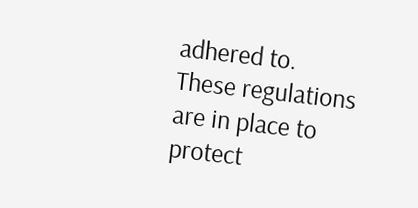adhered to. These regulations are in place to protect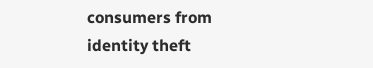consumers from identity theft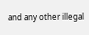and any other illegal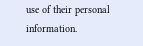use of their personal information.